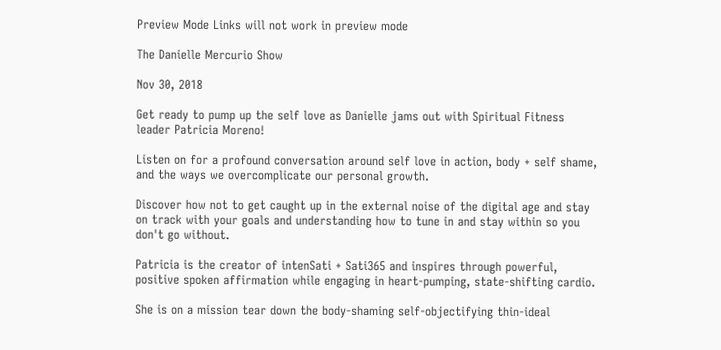Preview Mode Links will not work in preview mode

The Danielle Mercurio Show

Nov 30, 2018

Get ready to pump up the self love as Danielle jams out with Spiritual Fitness leader Patricia Moreno!

Listen on for a profound conversation around self love in action, body + self shame, and the ways we overcomplicate our personal growth.

Discover how not to get caught up in the external noise of the digital age and stay on track with your goals and understanding how to tune in and stay within so you don't go without.

Patricia is the creator of intenSati + Sati365 and inspires through powerful, positive spoken affirmation while engaging in heart-pumping, state-shifting cardio.

She is on a mission tear down the body-shaming self-objectifying thin-ideal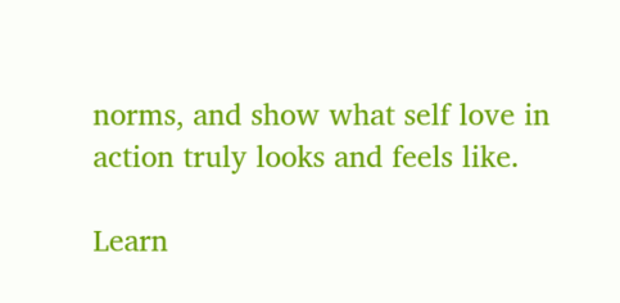norms, and show what self love in action truly looks and feels like.

Learn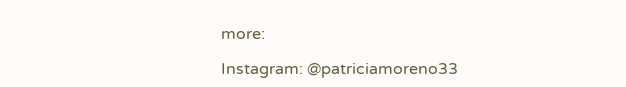more:

Instagram: @patriciamoreno33